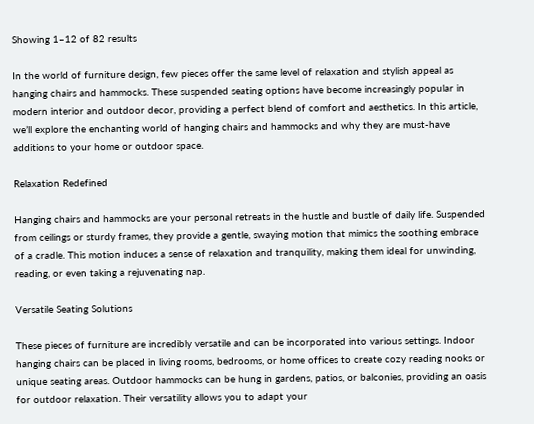Showing 1–12 of 82 results

In the world of furniture design, few pieces offer the same level of relaxation and stylish appeal as hanging chairs and hammocks. These suspended seating options have become increasingly popular in modern interior and outdoor decor, providing a perfect blend of comfort and aesthetics. In this article, we’ll explore the enchanting world of hanging chairs and hammocks and why they are must-have additions to your home or outdoor space.

Relaxation Redefined

Hanging chairs and hammocks are your personal retreats in the hustle and bustle of daily life. Suspended from ceilings or sturdy frames, they provide a gentle, swaying motion that mimics the soothing embrace of a cradle. This motion induces a sense of relaxation and tranquility, making them ideal for unwinding, reading, or even taking a rejuvenating nap.

Versatile Seating Solutions

These pieces of furniture are incredibly versatile and can be incorporated into various settings. Indoor hanging chairs can be placed in living rooms, bedrooms, or home offices to create cozy reading nooks or unique seating areas. Outdoor hammocks can be hung in gardens, patios, or balconies, providing an oasis for outdoor relaxation. Their versatility allows you to adapt your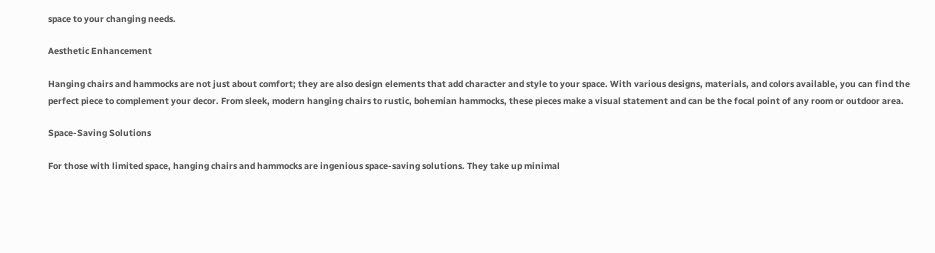space to your changing needs.

Aesthetic Enhancement

Hanging chairs and hammocks are not just about comfort; they are also design elements that add character and style to your space. With various designs, materials, and colors available, you can find the perfect piece to complement your decor. From sleek, modern hanging chairs to rustic, bohemian hammocks, these pieces make a visual statement and can be the focal point of any room or outdoor area.

Space-Saving Solutions

For those with limited space, hanging chairs and hammocks are ingenious space-saving solutions. They take up minimal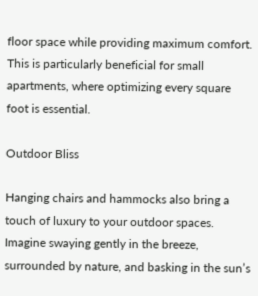floor space while providing maximum comfort. This is particularly beneficial for small apartments, where optimizing every square foot is essential.

Outdoor Bliss

Hanging chairs and hammocks also bring a touch of luxury to your outdoor spaces. Imagine swaying gently in the breeze, surrounded by nature, and basking in the sun’s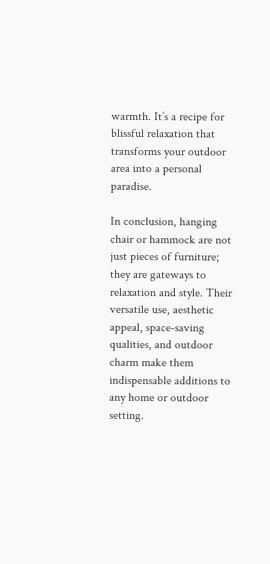warmth. It’s a recipe for blissful relaxation that transforms your outdoor area into a personal paradise.

In conclusion, hanging chair or hammock are not just pieces of furniture; they are gateways to relaxation and style. Their versatile use, aesthetic appeal, space-saving qualities, and outdoor charm make them indispensable additions to any home or outdoor setting.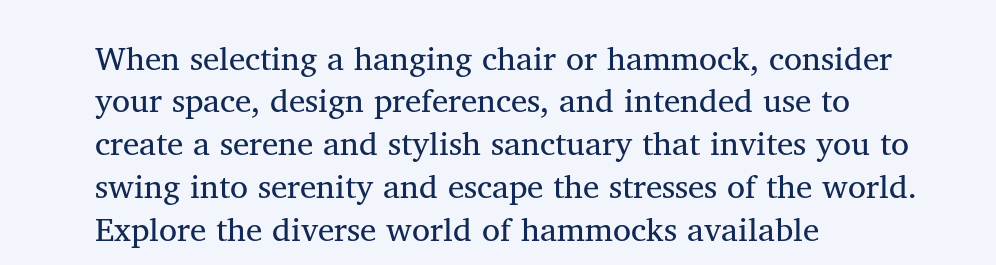When selecting a hanging chair or hammock, consider your space, design preferences, and intended use to create a serene and stylish sanctuary that invites you to swing into serenity and escape the stresses of the world. Explore the diverse world of hammocks available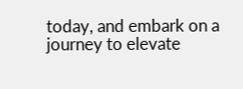today, and embark on a journey to elevate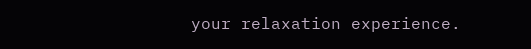your relaxation experience.